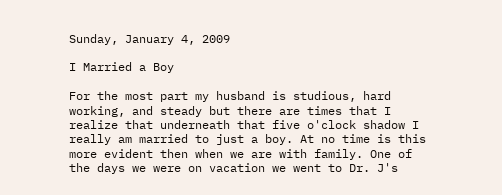Sunday, January 4, 2009

I Married a Boy

For the most part my husband is studious, hard working, and steady but there are times that I realize that underneath that five o'clock shadow I really am married to just a boy. At no time is this more evident then when we are with family. One of the days we were on vacation we went to Dr. J's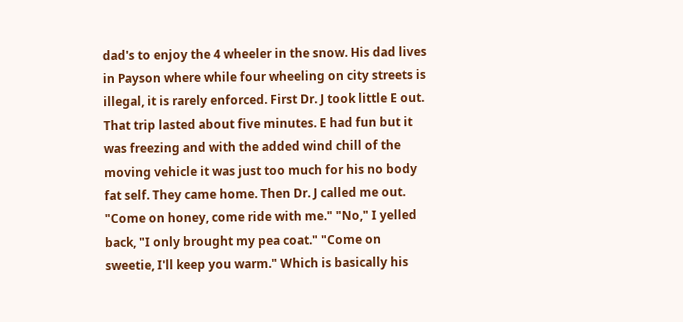dad's to enjoy the 4 wheeler in the snow. His dad lives in Payson where while four wheeling on city streets is illegal, it is rarely enforced. First Dr. J took little E out. That trip lasted about five minutes. E had fun but it was freezing and with the added wind chill of the moving vehicle it was just too much for his no body fat self. They came home. Then Dr. J called me out. "Come on honey, come ride with me." "No," I yelled back, "I only brought my pea coat." "Come on sweetie, I'll keep you warm." Which is basically his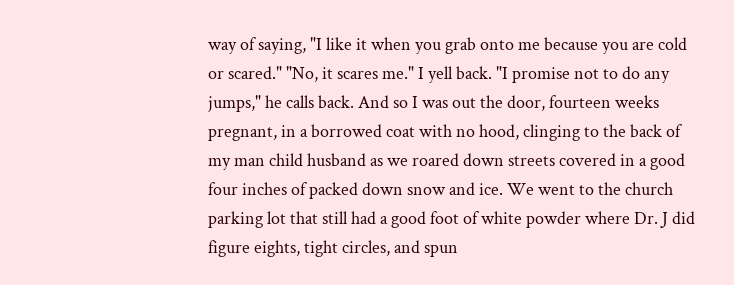way of saying, "I like it when you grab onto me because you are cold or scared." "No, it scares me." I yell back. "I promise not to do any jumps," he calls back. And so I was out the door, fourteen weeks pregnant, in a borrowed coat with no hood, clinging to the back of my man child husband as we roared down streets covered in a good four inches of packed down snow and ice. We went to the church parking lot that still had a good foot of white powder where Dr. J did figure eights, tight circles, and spun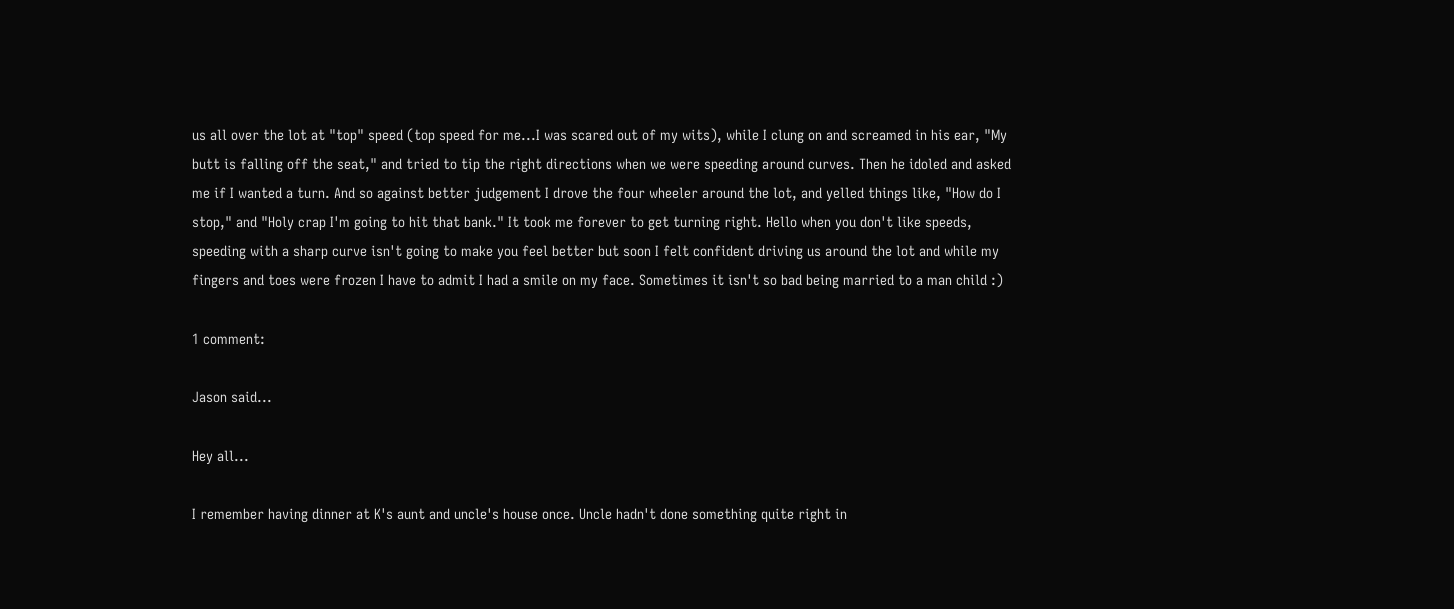us all over the lot at "top" speed (top speed for me...I was scared out of my wits), while I clung on and screamed in his ear, "My butt is falling off the seat," and tried to tip the right directions when we were speeding around curves. Then he idoled and asked me if I wanted a turn. And so against better judgement I drove the four wheeler around the lot, and yelled things like, "How do I stop," and "Holy crap I'm going to hit that bank." It took me forever to get turning right. Hello when you don't like speeds, speeding with a sharp curve isn't going to make you feel better but soon I felt confident driving us around the lot and while my fingers and toes were frozen I have to admit I had a smile on my face. Sometimes it isn't so bad being married to a man child :)

1 comment:

Jason said...

Hey all...

I remember having dinner at K's aunt and uncle's house once. Uncle hadn't done something quite right in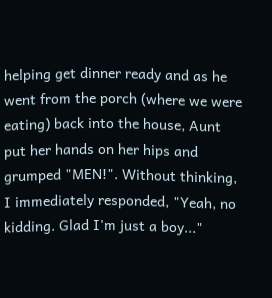helping get dinner ready and as he went from the porch (where we were eating) back into the house, Aunt put her hands on her hips and grumped "MEN!". Without thinking, I immediately responded, "Yeah, no kidding. Glad I'm just a boy..."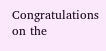Congratulations on the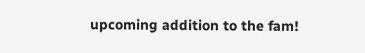upcoming addition to the fam!